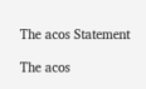The acos Statement

The acos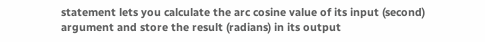statement lets you calculate the arc cosine value of its input (second) argument and store the result (radians) in its output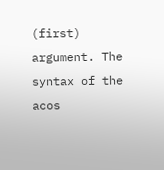(first) argument. The syntax of the acos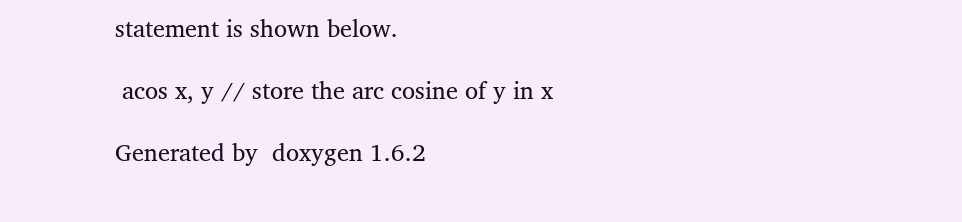statement is shown below.

 acos x, y // store the arc cosine of y in x

Generated by  doxygen 1.6.2